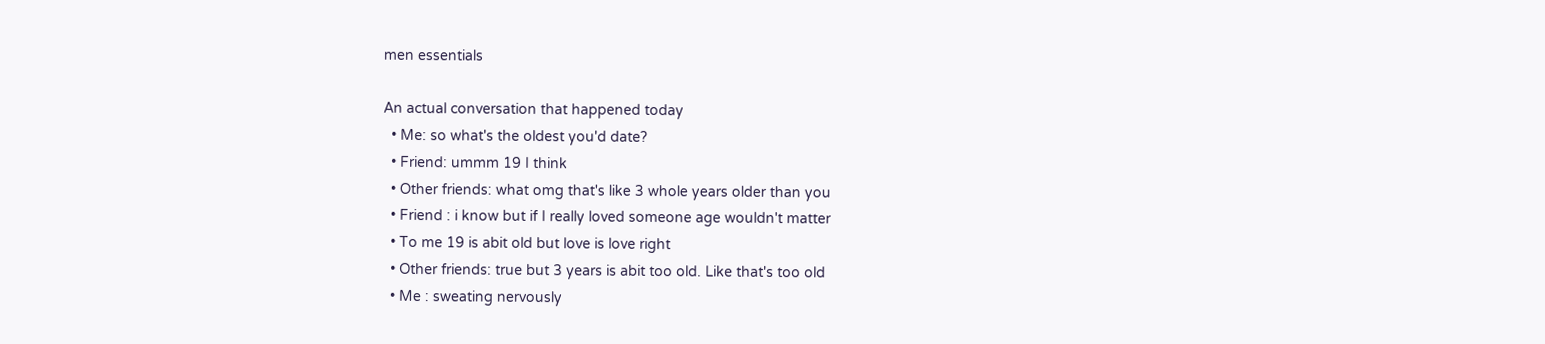men essentials

An actual conversation that happened today
  • Me: so what's the oldest you'd date?
  • Friend: ummm 19 I think
  • Other friends: what omg that's like 3 whole years older than you
  • Friend : i know but if I really loved someone age wouldn't matter
  • To me 19 is abit old but love is love right
  • Other friends: true but 3 years is abit too old. Like that's too old
  • Me : sweating nervously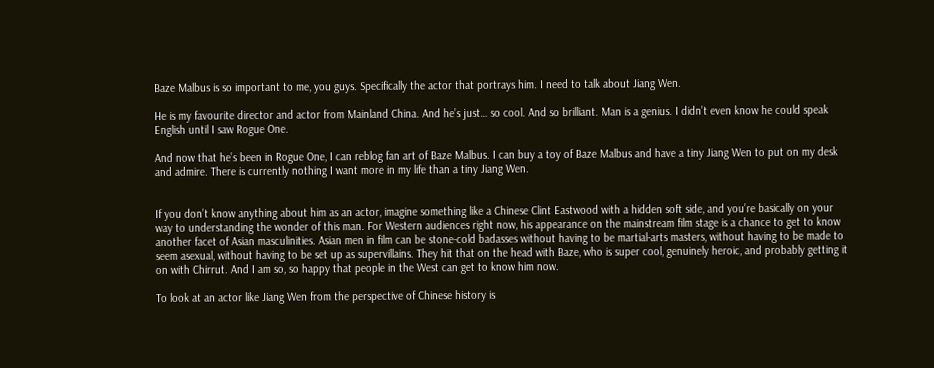Baze Malbus is so important to me, you guys. Specifically the actor that portrays him. I need to talk about Jiang Wen.

He is my favourite director and actor from Mainland China. And he’s just… so cool. And so brilliant. Man is a genius. I didn’t even know he could speak English until I saw Rogue One.

And now that he’s been in Rogue One, I can reblog fan art of Baze Malbus. I can buy a toy of Baze Malbus and have a tiny Jiang Wen to put on my desk and admire. There is currently nothing I want more in my life than a tiny Jiang Wen.


If you don’t know anything about him as an actor, imagine something like a Chinese Clint Eastwood with a hidden soft side, and you’re basically on your way to understanding the wonder of this man. For Western audiences right now, his appearance on the mainstream film stage is a chance to get to know another facet of Asian masculinities. Asian men in film can be stone-cold badasses without having to be martial-arts masters, without having to be made to seem asexual, without having to be set up as supervillains. They hit that on the head with Baze, who is super cool, genuinely heroic, and probably getting it on with Chirrut. And I am so, so happy that people in the West can get to know him now.

To look at an actor like Jiang Wen from the perspective of Chinese history is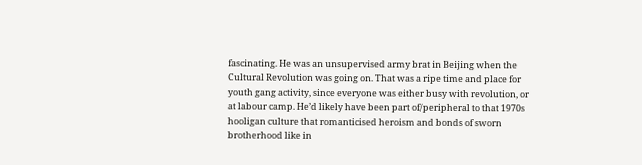fascinating. He was an unsupervised army brat in Beijing when the Cultural Revolution was going on. That was a ripe time and place for youth gang activity, since everyone was either busy with revolution, or at labour camp. He’d likely have been part of/peripheral to that 1970s hooligan culture that romanticised heroism and bonds of sworn brotherhood like in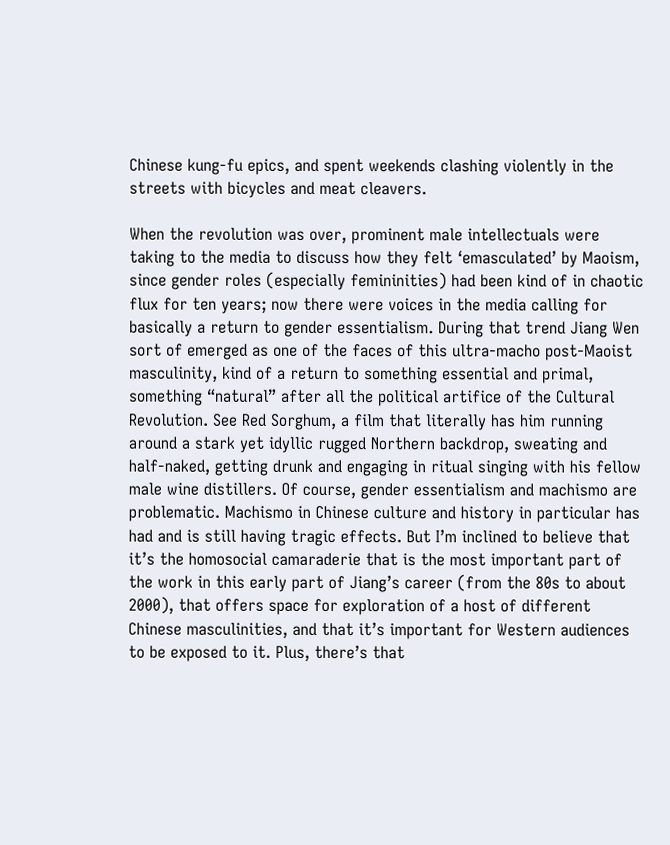Chinese kung-fu epics, and spent weekends clashing violently in the streets with bicycles and meat cleavers.

When the revolution was over, prominent male intellectuals were taking to the media to discuss how they felt ‘emasculated’ by Maoism, since gender roles (especially femininities) had been kind of in chaotic flux for ten years; now there were voices in the media calling for basically a return to gender essentialism. During that trend Jiang Wen sort of emerged as one of the faces of this ultra-macho post-Maoist masculinity, kind of a return to something essential and primal, something “natural” after all the political artifice of the Cultural Revolution. See Red Sorghum, a film that literally has him running around a stark yet idyllic rugged Northern backdrop, sweating and half-naked, getting drunk and engaging in ritual singing with his fellow male wine distillers. Of course, gender essentialism and machismo are problematic. Machismo in Chinese culture and history in particular has had and is still having tragic effects. But I’m inclined to believe that it’s the homosocial camaraderie that is the most important part of the work in this early part of Jiang’s career (from the 80s to about 2000), that offers space for exploration of a host of different Chinese masculinities, and that it’s important for Western audiences to be exposed to it. Plus, there’s that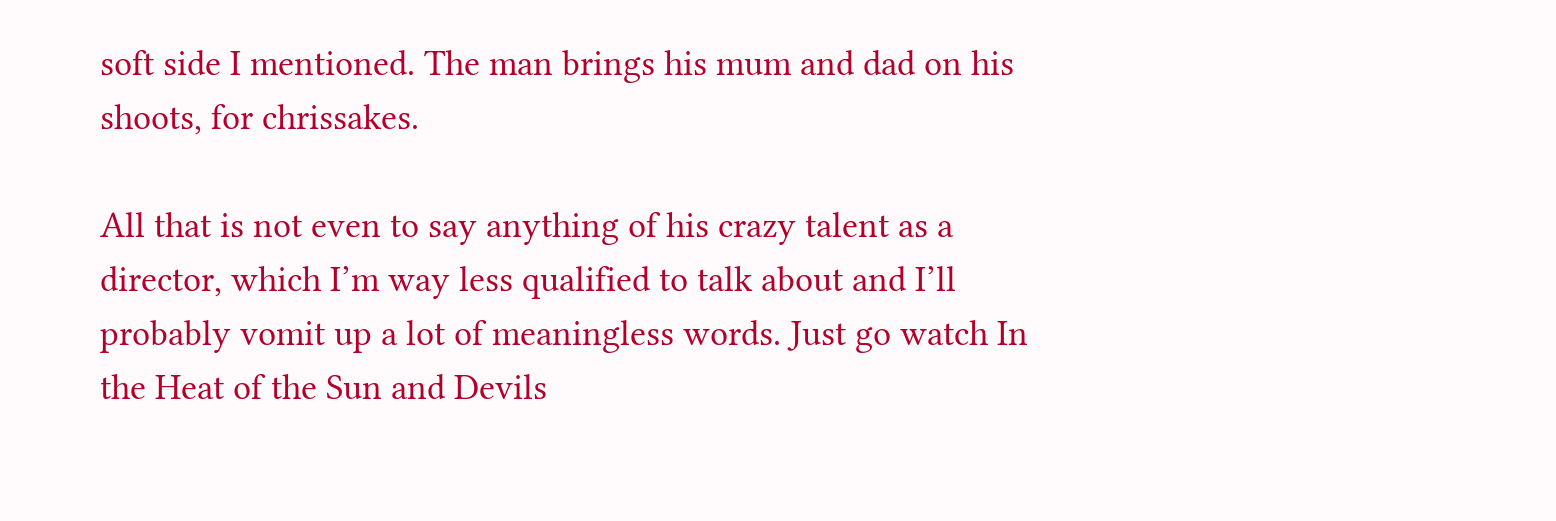soft side I mentioned. The man brings his mum and dad on his shoots, for chrissakes.

All that is not even to say anything of his crazy talent as a director, which I’m way less qualified to talk about and I’ll probably vomit up a lot of meaningless words. Just go watch In the Heat of the Sun and Devils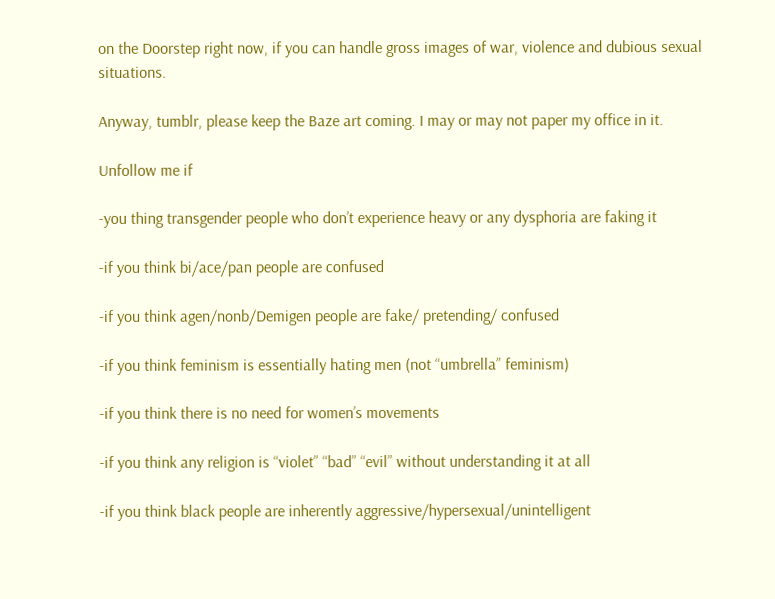on the Doorstep right now, if you can handle gross images of war, violence and dubious sexual situations.

Anyway, tumblr, please keep the Baze art coming. I may or may not paper my office in it.

Unfollow me if

-you thing transgender people who don’t experience heavy or any dysphoria are faking it

-if you think bi/ace/pan people are confused

-if you think agen/nonb/Demigen people are fake/ pretending/ confused

-if you think feminism is essentially hating men (not “umbrella” feminism)

-if you think there is no need for women’s movements

-if you think any religion is “violet” “bad” “evil” without understanding it at all

-if you think black people are inherently aggressive/hypersexual/unintelligent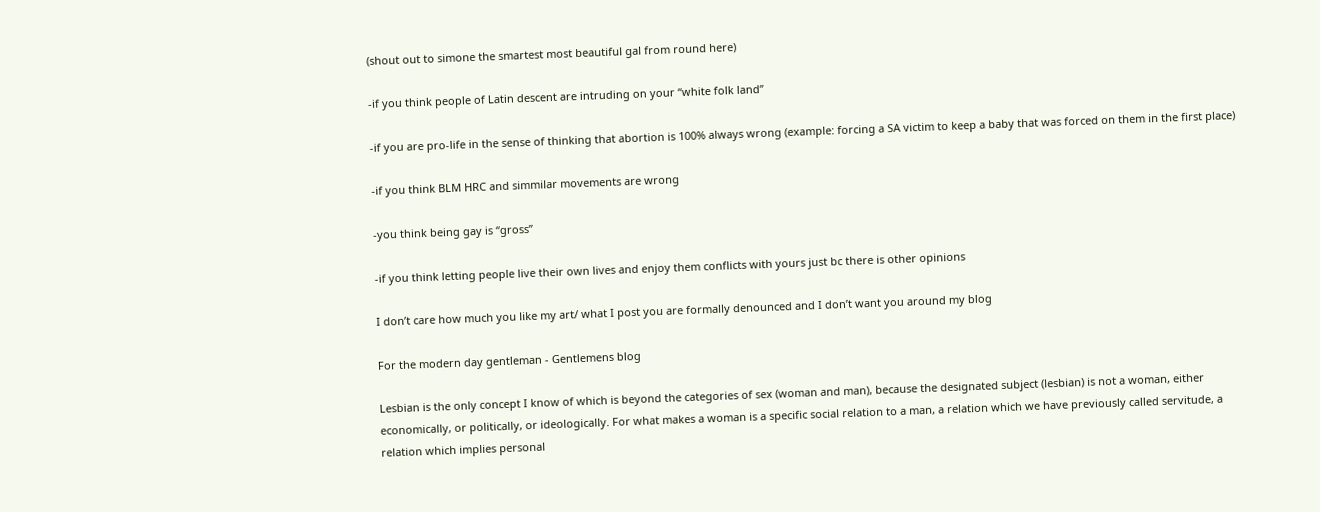(shout out to simone the smartest most beautiful gal from round here)

-if you think people of Latin descent are intruding on your “white folk land”

-if you are pro-life in the sense of thinking that abortion is 100% always wrong (example: forcing a SA victim to keep a baby that was forced on them in the first place)

-if you think BLM HRC and simmilar movements are wrong

-you think being gay is “gross”

-if you think letting people live their own lives and enjoy them conflicts with yours just bc there is other opinions

I don’t care how much you like my art/ what I post you are formally denounced and I don’t want you around my blog

For the modern day gentleman - Gentlemens blog

Lesbian is the only concept I know of which is beyond the categories of sex (woman and man), because the designated subject (lesbian) is not a woman, either economically, or politically, or ideologically. For what makes a woman is a specific social relation to a man, a relation which we have previously called servitude, a relation which implies personal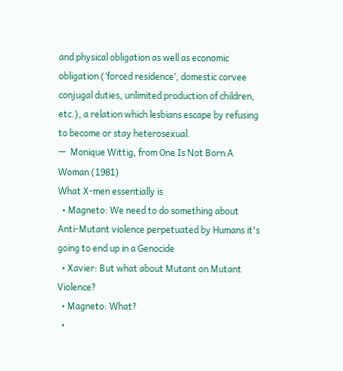and physical obligation as well as economic obligation (‘forced residence’, domestic corvee conjugal duties, unlimited production of children, etc.), a relation which lesbians escape by refusing to become or stay heterosexual.
—  Monique Wittig, from One Is Not Born A Woman (1981)
What X-men essentially is
  • Magneto: We need to do something about Anti-Mutant violence perpetuated by Humans it's going to end up in a Genocide
  • Xavier: But what about Mutant on Mutant Violence?
  • Magneto: What?
  •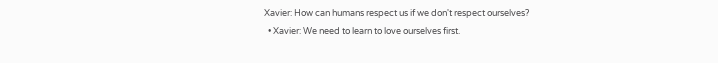Xavier: How can humans respect us if we don't respect ourselves?
  • Xavier: We need to learn to love ourselves first.